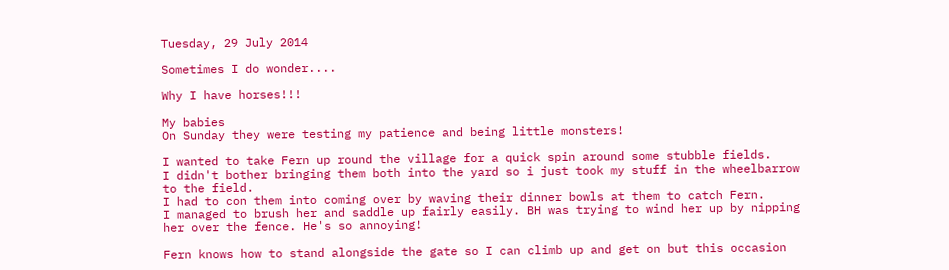Tuesday, 29 July 2014

Sometimes I do wonder....

Why I have horses!!!

My babies
On Sunday they were testing my patience and being little monsters!

I wanted to take Fern up round the village for a quick spin around some stubble fields.
I didn't bother bringing them both into the yard so i just took my stuff in the wheelbarrow to the field.
I had to con them into coming over by waving their dinner bowls at them to catch Fern.
I managed to brush her and saddle up fairly easily. BH was trying to wind her up by nipping her over the fence. He's so annoying!

Fern knows how to stand alongside the gate so I can climb up and get on but this occasion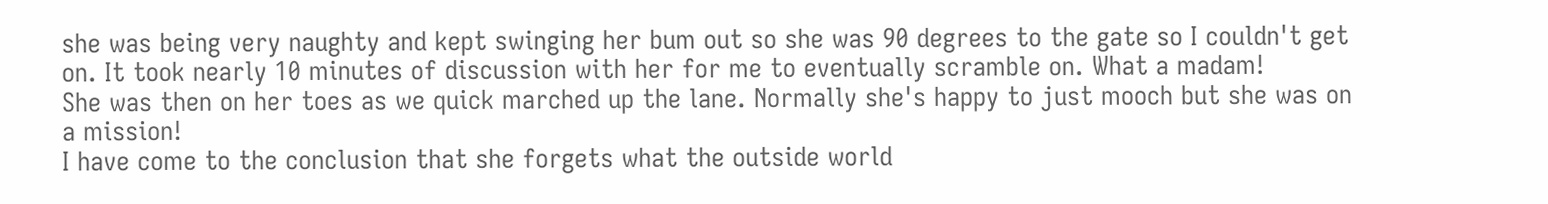she was being very naughty and kept swinging her bum out so she was 90 degrees to the gate so I couldn't get on. It took nearly 10 minutes of discussion with her for me to eventually scramble on. What a madam!
She was then on her toes as we quick marched up the lane. Normally she's happy to just mooch but she was on a mission!
I have come to the conclusion that she forgets what the outside world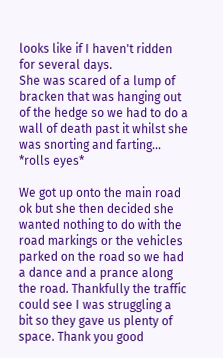looks like if I haven't ridden for several days.
She was scared of a lump of bracken that was hanging out of the hedge so we had to do a wall of death past it whilst she was snorting and farting... *rolls eyes*

We got up onto the main road ok but she then decided she wanted nothing to do with the road markings or the vehicles parked on the road so we had a dance and a prance along the road. Thankfully the traffic could see I was struggling a bit so they gave us plenty of space. Thank you good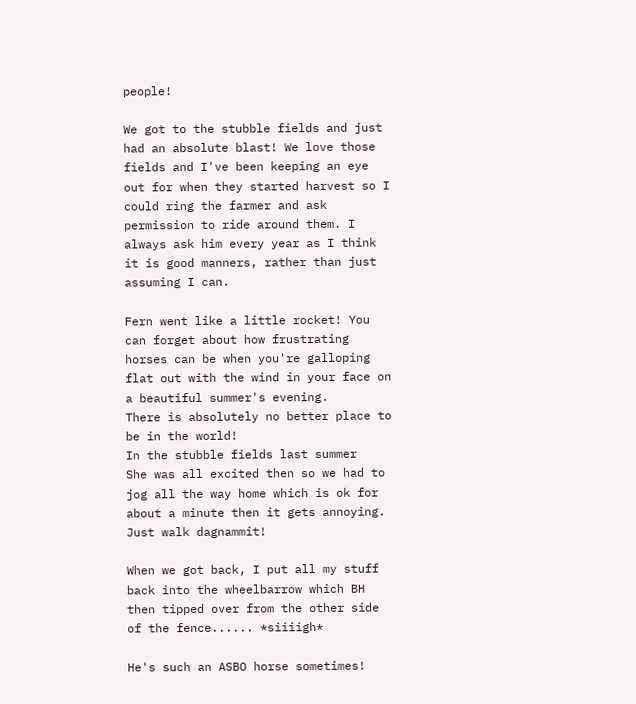people!

We got to the stubble fields and just had an absolute blast! We love those fields and I've been keeping an eye out for when they started harvest so I could ring the farmer and ask permission to ride around them. I always ask him every year as I think it is good manners, rather than just assuming I can.

Fern went like a little rocket! You can forget about how frustrating horses can be when you're galloping flat out with the wind in your face on a beautiful summer's evening.
There is absolutely no better place to be in the world!
In the stubble fields last summer
She was all excited then so we had to jog all the way home which is ok for about a minute then it gets annoying. Just walk dagnammit!

When we got back, I put all my stuff back into the wheelbarrow which BH then tipped over from the other side of the fence...... *siiiigh*

He's such an ASBO horse sometimes!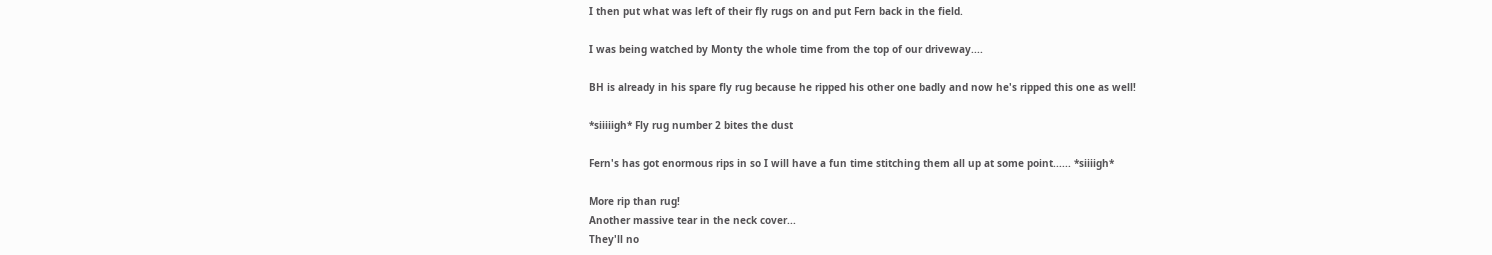I then put what was left of their fly rugs on and put Fern back in the field.

I was being watched by Monty the whole time from the top of our driveway....

BH is already in his spare fly rug because he ripped his other one badly and now he's ripped this one as well!

*siiiiigh* Fly rug number 2 bites the dust

Fern's has got enormous rips in so I will have a fun time stitching them all up at some point...... *siiiigh*

More rip than rug!
Another massive tear in the neck cover...
They'll no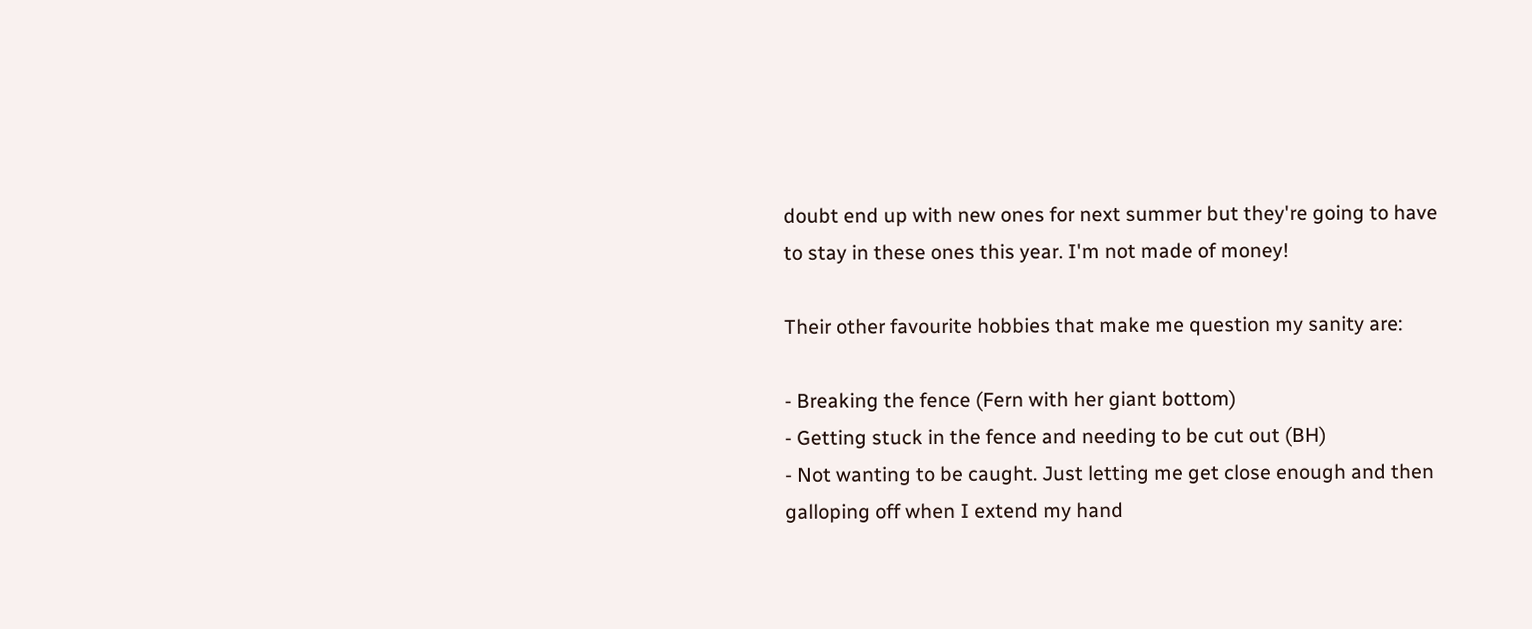doubt end up with new ones for next summer but they're going to have to stay in these ones this year. I'm not made of money!

Their other favourite hobbies that make me question my sanity are:

- Breaking the fence (Fern with her giant bottom)
- Getting stuck in the fence and needing to be cut out (BH)
- Not wanting to be caught. Just letting me get close enough and then galloping off when I extend my hand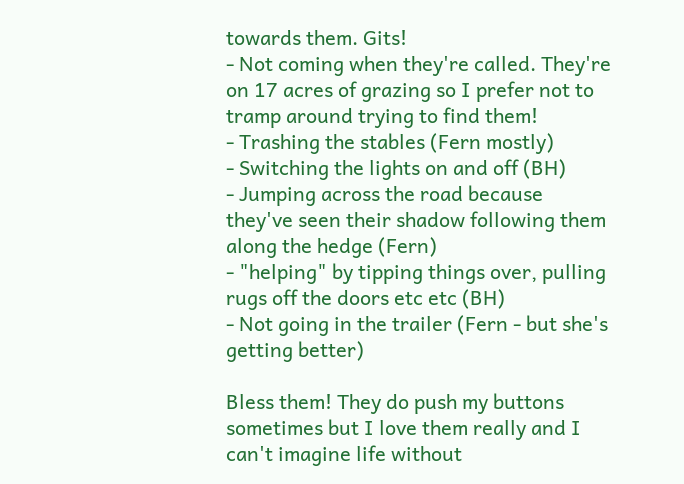towards them. Gits!
- Not coming when they're called. They're on 17 acres of grazing so I prefer not to tramp around trying to find them!
- Trashing the stables (Fern mostly)
- Switching the lights on and off (BH)
- Jumping across the road because they've seen their shadow following them along the hedge (Fern)
- "helping" by tipping things over, pulling rugs off the doors etc etc (BH)
- Not going in the trailer (Fern - but she's getting better)

Bless them! They do push my buttons sometimes but I love them really and I can't imagine life without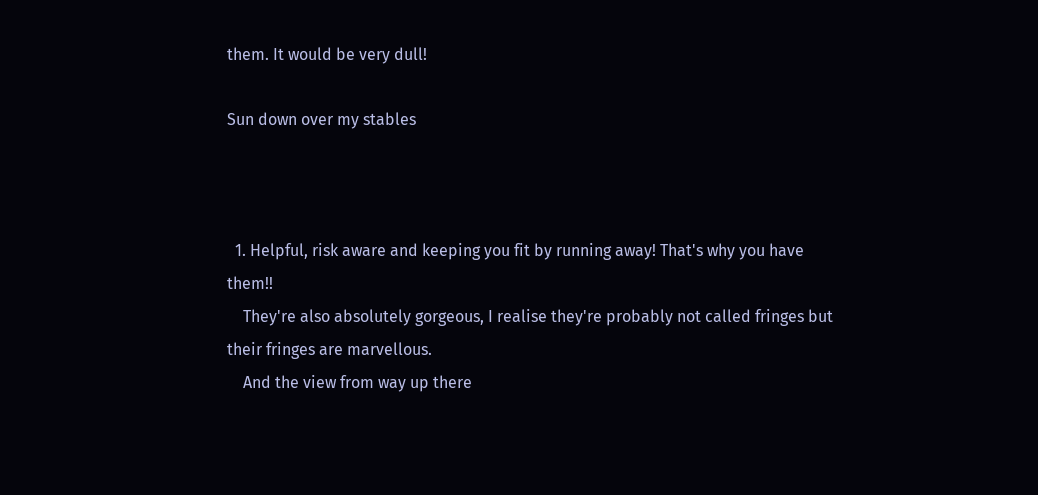them. It would be very dull!

Sun down over my stables



  1. Helpful, risk aware and keeping you fit by running away! That's why you have them!!
    They're also absolutely gorgeous, I realise they're probably not called fringes but their fringes are marvellous.
    And the view from way up there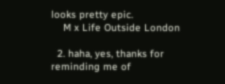looks pretty epic.
    M x Life Outside London

  2. haha, yes, thanks for reminding me of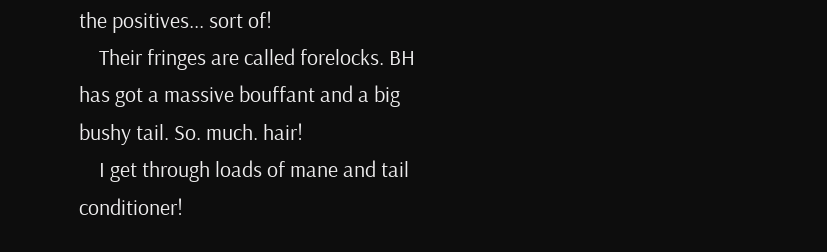the positives... sort of!
    Their fringes are called forelocks. BH has got a massive bouffant and a big bushy tail. So. much. hair!
    I get through loads of mane and tail conditioner!